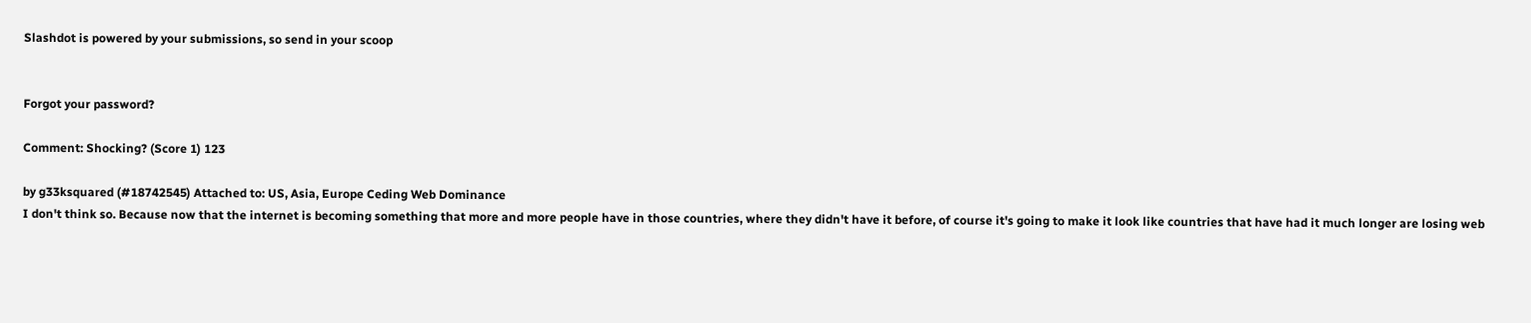Slashdot is powered by your submissions, so send in your scoop


Forgot your password?

Comment: Shocking? (Score 1) 123

by g33ksquared (#18742545) Attached to: US, Asia, Europe Ceding Web Dominance
I don't think so. Because now that the internet is becoming something that more and more people have in those countries, where they didn't have it before, of course it's going to make it look like countries that have had it much longer are losing web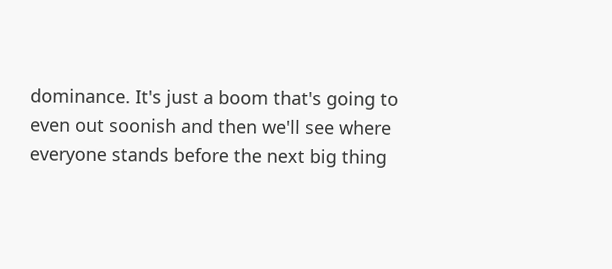dominance. It's just a boom that's going to even out soonish and then we'll see where everyone stands before the next big thing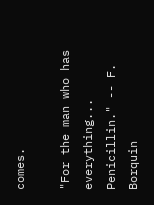comes.

"For the man who has everything... Penicillin." -- F. Borquin